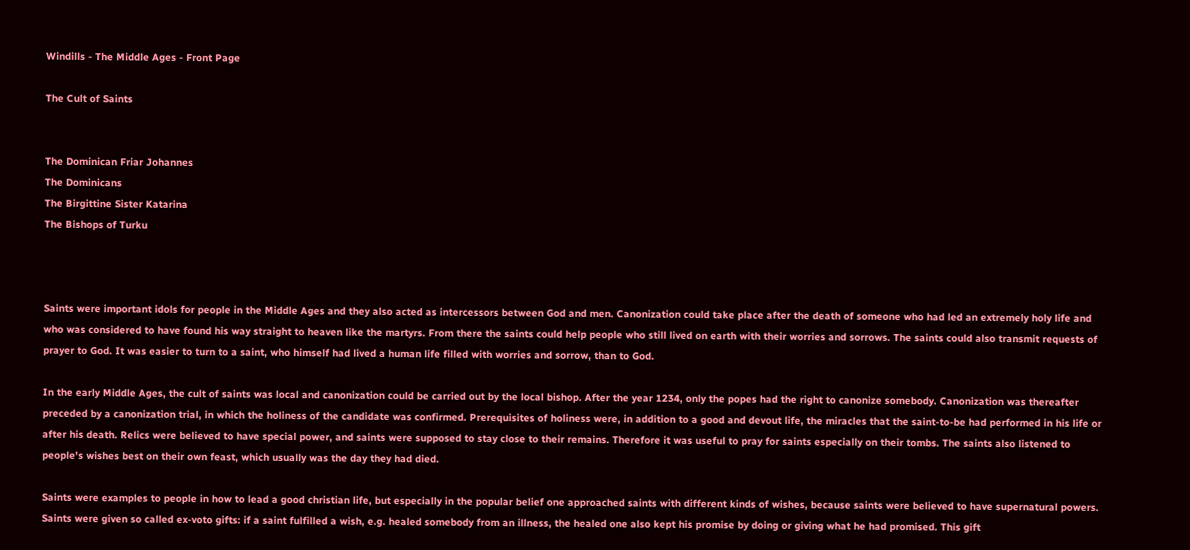Windills - The Middle Ages - Front Page

The Cult of Saints


The Dominican Friar Johannes
The Dominicans
The Birgittine Sister Katarina
The Bishops of Turku



Saints were important idols for people in the Middle Ages and they also acted as intercessors between God and men. Canonization could take place after the death of someone who had led an extremely holy life and who was considered to have found his way straight to heaven like the martyrs. From there the saints could help people who still lived on earth with their worries and sorrows. The saints could also transmit requests of prayer to God. It was easier to turn to a saint, who himself had lived a human life filled with worries and sorrow, than to God.

In the early Middle Ages, the cult of saints was local and canonization could be carried out by the local bishop. After the year 1234, only the popes had the right to canonize somebody. Canonization was thereafter preceded by a canonization trial, in which the holiness of the candidate was confirmed. Prerequisites of holiness were, in addition to a good and devout life, the miracles that the saint-to-be had performed in his life or after his death. Relics were believed to have special power, and saints were supposed to stay close to their remains. Therefore it was useful to pray for saints especially on their tombs. The saints also listened to people's wishes best on their own feast, which usually was the day they had died.

Saints were examples to people in how to lead a good christian life, but especially in the popular belief one approached saints with different kinds of wishes, because saints were believed to have supernatural powers. Saints were given so called ex-voto gifts: if a saint fulfilled a wish, e.g. healed somebody from an illness, the healed one also kept his promise by doing or giving what he had promised. This gift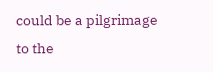could be a pilgrimage to the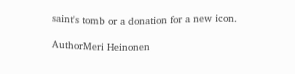saint's tomb or a donation for a new icon.

AuthorMeri Heinonen